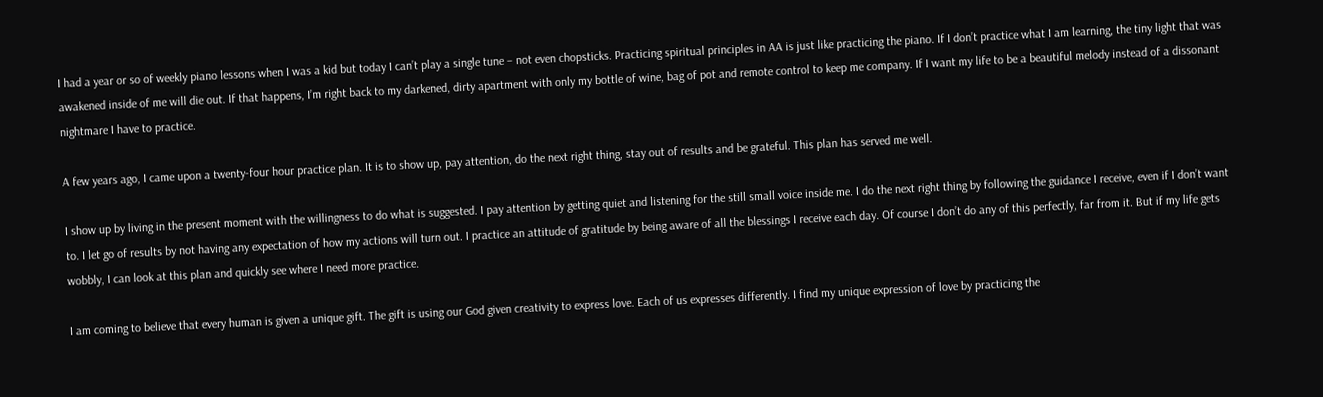I had a year or so of weekly piano lessons when I was a kid but today I can’t play a single tune – not even chopsticks. Practicing spiritual principles in AA is just like practicing the piano. If I don’t practice what I am learning, the tiny light that was awakened inside of me will die out. If that happens, I’m right back to my darkened, dirty apartment with only my bottle of wine, bag of pot and remote control to keep me company. If I want my life to be a beautiful melody instead of a dissonant nightmare I have to practice.

A few years ago, I came upon a twenty-four hour practice plan. It is to show up, pay attention, do the next right thing, stay out of results and be grateful. This plan has served me well.

I show up by living in the present moment with the willingness to do what is suggested. I pay attention by getting quiet and listening for the still small voice inside me. I do the next right thing by following the guidance I receive, even if I don’t want to. I let go of results by not having any expectation of how my actions will turn out. I practice an attitude of gratitude by being aware of all the blessings I receive each day. Of course I don’t do any of this perfectly, far from it. But if my life gets wobbly, I can look at this plan and quickly see where I need more practice.

I am coming to believe that every human is given a unique gift. The gift is using our God given creativity to express love. Each of us expresses differently. I find my unique expression of love by practicing the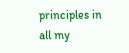principles in all my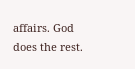affairs. God does the rest.